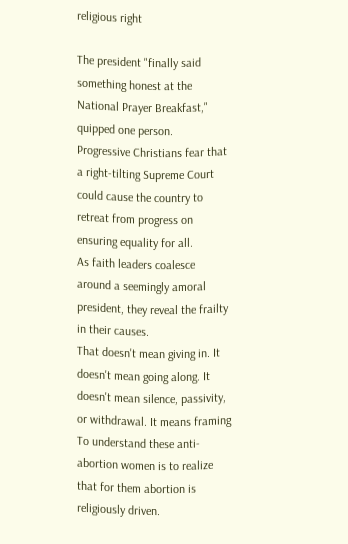religious right

The president "finally said something honest at the National Prayer Breakfast," quipped one person.
Progressive Christians fear that a right-tilting Supreme Court could cause the country to retreat from progress on ensuring equality for all.
As faith leaders coalesce around a seemingly amoral president, they reveal the frailty in their causes.
That doesn't mean giving in. It doesn't mean going along. It doesn't mean silence, passivity, or withdrawal. It means framing
To understand these anti-abortion women is to realize that for them abortion is religiously driven.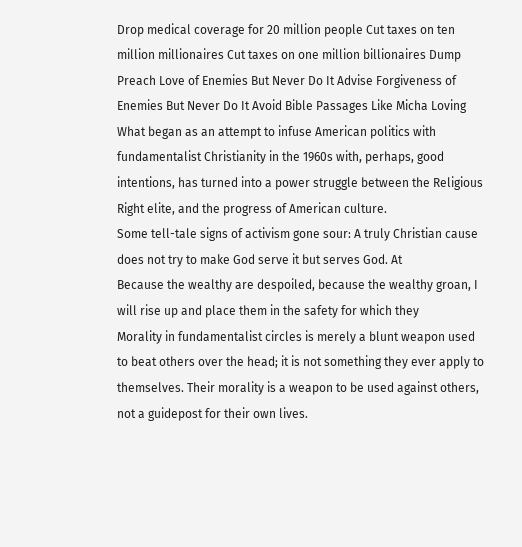Drop medical coverage for 20 million people Cut taxes on ten million millionaires Cut taxes on one million billionaires Dump
Preach Love of Enemies But Never Do It Advise Forgiveness of Enemies But Never Do It Avoid Bible Passages Like Micha Loving
What began as an attempt to infuse American politics with fundamentalist Christianity in the 1960s with, perhaps, good intentions, has turned into a power struggle between the Religious Right elite, and the progress of American culture.
Some tell-tale signs of activism gone sour: A truly Christian cause does not try to make God serve it but serves God. At
Because the wealthy are despoiled, because the wealthy groan, I will rise up and place them in the safety for which they
Morality in fundamentalist circles is merely a blunt weapon used to beat others over the head; it is not something they ever apply to themselves. Their morality is a weapon to be used against others, not a guidepost for their own lives.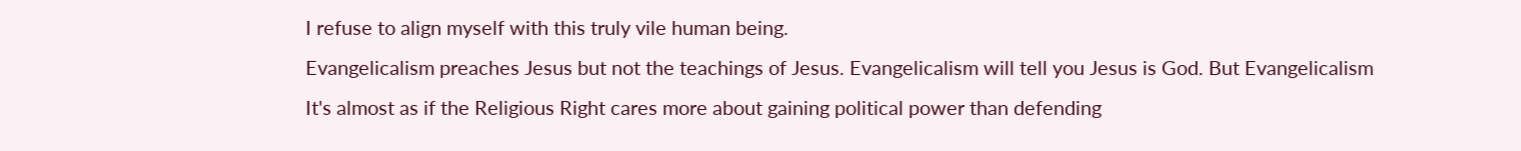I refuse to align myself with this truly vile human being.
Evangelicalism preaches Jesus but not the teachings of Jesus. Evangelicalism will tell you Jesus is God. But Evangelicalism
It's almost as if the Religious Right cares more about gaining political power than defending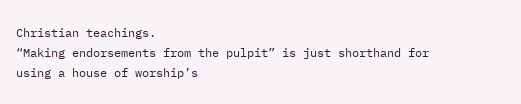Christian teachings.
“Making endorsements from the pulpit” is just shorthand for using a house of worship’s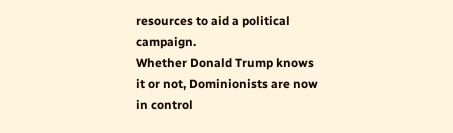resources to aid a political campaign.
Whether Donald Trump knows it or not, Dominionists are now in control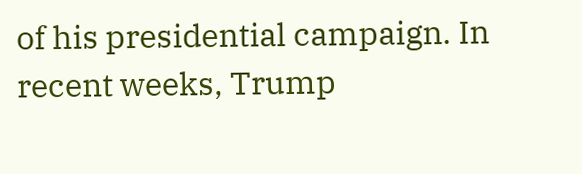of his presidential campaign. In recent weeks, Trump